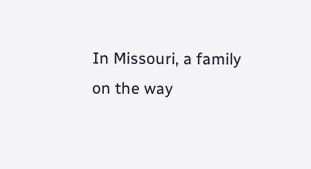In Missouri, a family on the way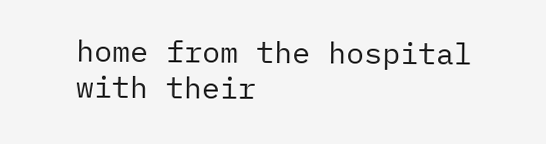home from the hospital with their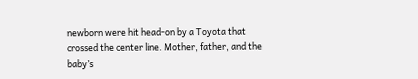newborn were hit head-on by a Toyota that crossed the center line. Mother, father, and the baby’s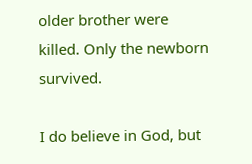older brother were killed. Only the newborn survived.

I do believe in God, but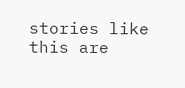stories like this are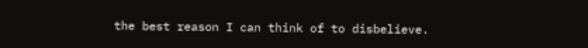the best reason I can think of to disbelieve.